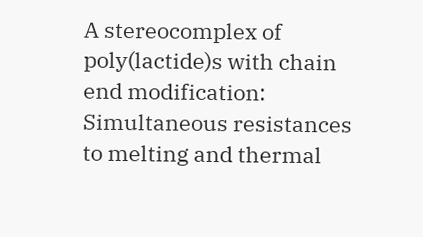A stereocomplex of poly(lactide)s with chain end modification: Simultaneous resistances to melting and thermal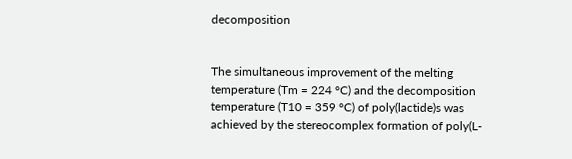decomposition


The simultaneous improvement of the melting temperature (Tm = 224 °C) and the decomposition temperature (T10 = 359 °C) of poly(lactide)s was achieved by the stereocomplex formation of poly(L-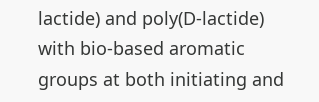lactide) and poly(D-lactide) with bio-based aromatic groups at both initiating and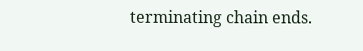terminating chain ends.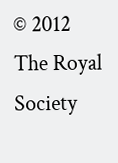© 2012 The Royal Society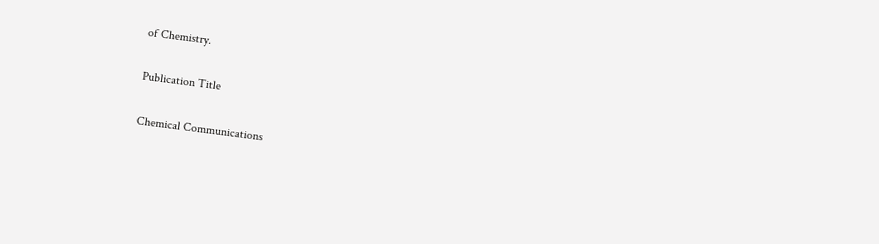of Chemistry.

Publication Title

Chemical Communications